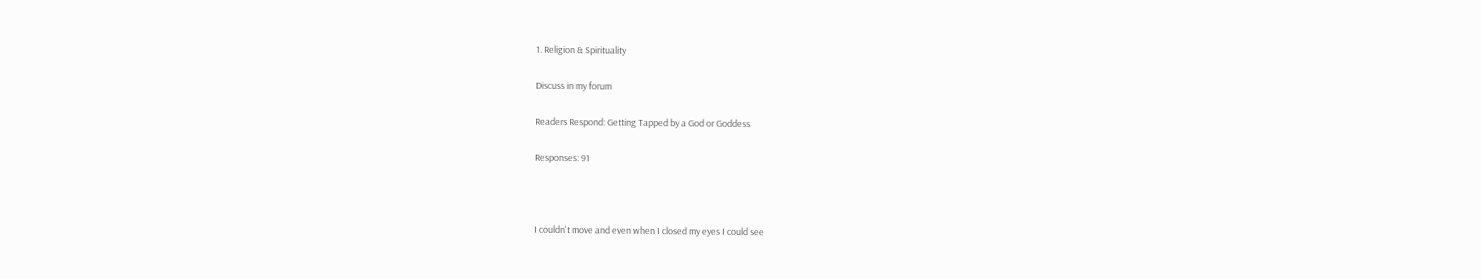1. Religion & Spirituality

Discuss in my forum

Readers Respond: Getting Tapped by a God or Goddess

Responses: 91



I couldn't move and even when I closed my eyes I could see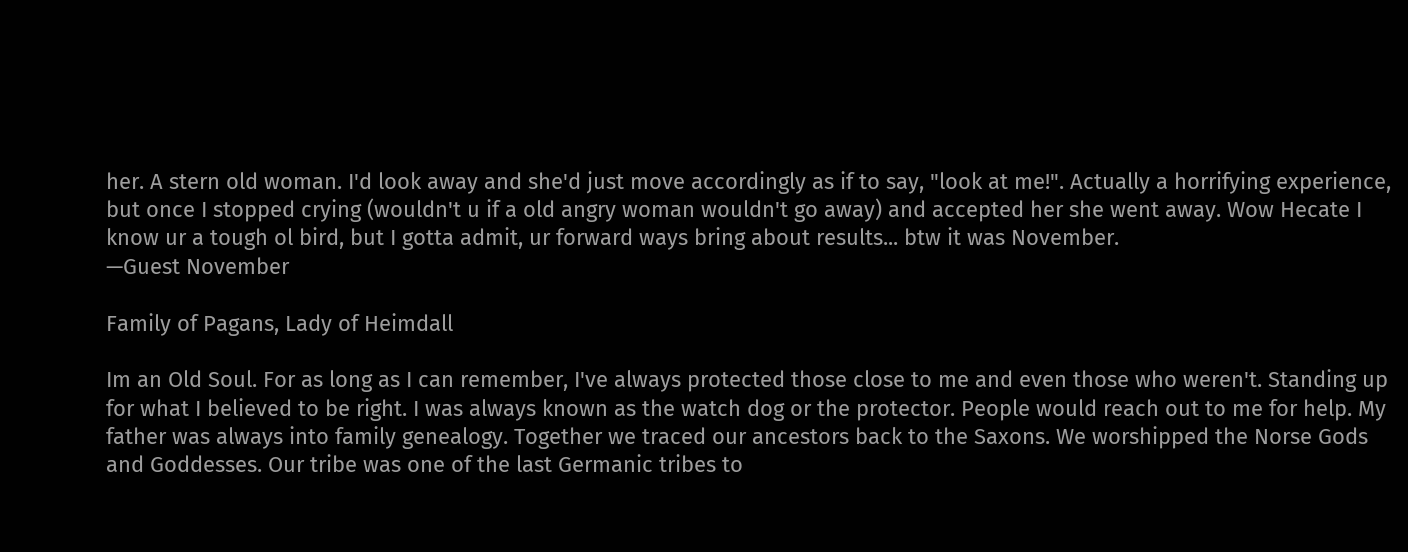her. A stern old woman. I'd look away and she'd just move accordingly as if to say, "look at me!". Actually a horrifying experience, but once I stopped crying (wouldn't u if a old angry woman wouldn't go away) and accepted her she went away. Wow Hecate I know ur a tough ol bird, but I gotta admit, ur forward ways bring about results... btw it was November.
—Guest November

Family of Pagans, Lady of Heimdall

Im an Old Soul. For as long as I can remember, I've always protected those close to me and even those who weren't. Standing up for what I believed to be right. I was always known as the watch dog or the protector. People would reach out to me for help. My father was always into family genealogy. Together we traced our ancestors back to the Saxons. We worshipped the Norse Gods and Goddesses. Our tribe was one of the last Germanic tribes to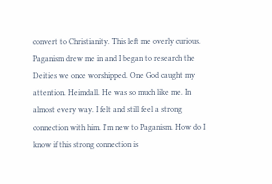convert to Christianity. This left me overly curious. Paganism drew me in and I began to research the Deities we once worshipped. One God caught my attention. Heimdall. He was so much like me. In almost every way. I felt and still feel a strong connection with him. I'm new to Paganism. How do I know if this strong connection is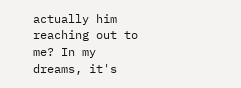actually him reaching out to me? In my dreams, it's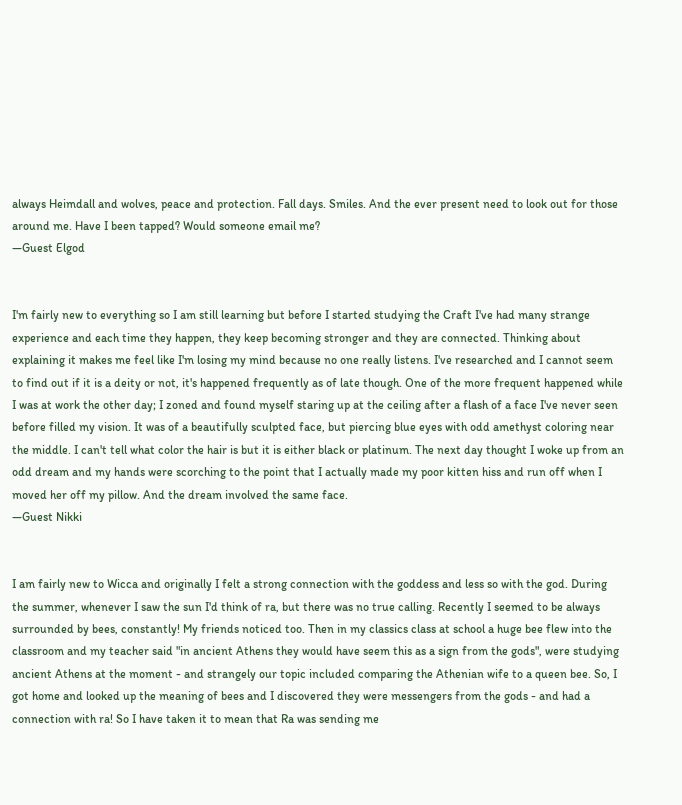always Heimdall and wolves, peace and protection. Fall days. Smiles. And the ever present need to look out for those around me. Have I been tapped? Would someone email me?
—Guest Elgod


I'm fairly new to everything so I am still learning but before I started studying the Craft I've had many strange experience and each time they happen, they keep becoming stronger and they are connected. Thinking about explaining it makes me feel like I'm losing my mind because no one really listens. I've researched and I cannot seem to find out if it is a deity or not, it's happened frequently as of late though. One of the more frequent happened while I was at work the other day; I zoned and found myself staring up at the ceiling after a flash of a face I've never seen before filled my vision. It was of a beautifully sculpted face, but piercing blue eyes with odd amethyst coloring near the middle. I can't tell what color the hair is but it is either black or platinum. The next day thought I woke up from an odd dream and my hands were scorching to the point that I actually made my poor kitten hiss and run off when I moved her off my pillow. And the dream involved the same face.
—Guest Nikki


I am fairly new to Wicca and originally I felt a strong connection with the goddess and less so with the god. During the summer, whenever I saw the sun I'd think of ra, but there was no true calling. Recently I seemed to be always surrounded by bees, constantly! My friends noticed too. Then in my classics class at school a huge bee flew into the classroom and my teacher said "in ancient Athens they would have seem this as a sign from the gods", were studying ancient Athens at the moment - and strangely our topic included comparing the Athenian wife to a queen bee. So, I got home and looked up the meaning of bees and I discovered they were messengers from the gods - and had a connection with ra! So I have taken it to mean that Ra was sending me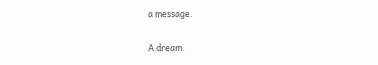a message.

A dream.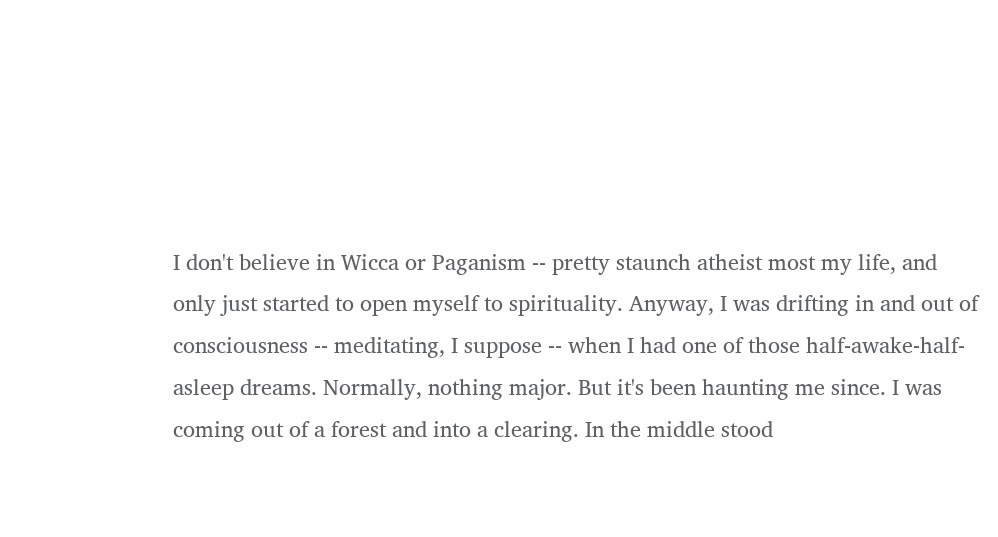I don't believe in Wicca or Paganism -- pretty staunch atheist most my life, and only just started to open myself to spirituality. Anyway, I was drifting in and out of consciousness -- meditating, I suppose -- when I had one of those half-awake-half-asleep dreams. Normally, nothing major. But it's been haunting me since. I was coming out of a forest and into a clearing. In the middle stood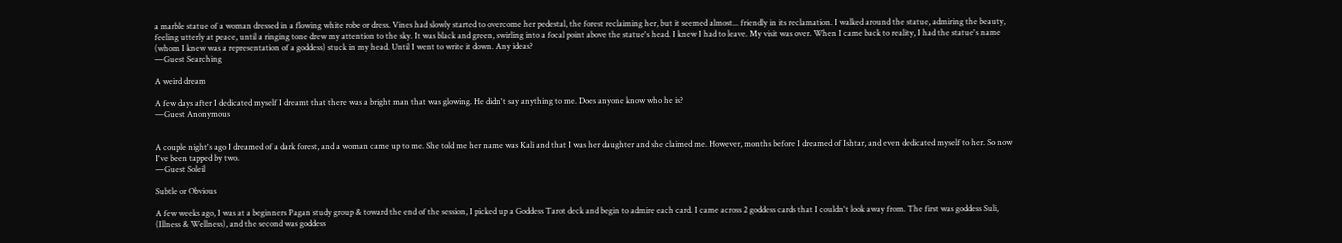a marble statue of a woman dressed in a flowing white robe or dress. Vines had slowly started to overcome her pedestal, the forest reclaiming her, but it seemed almost... friendly in its reclamation. I walked around the statue, admiring the beauty, feeling utterly at peace, until a ringing tone drew my attention to the sky. It was black and green, swirling into a focal point above the statue's head. I knew I had to leave. My visit was over. When I came back to reality, I had the statue's name (whom I knew was a representation of a goddess) stuck in my head. Until I went to write it down. Any ideas?
—Guest Searching

A weird dream

A few days after I dedicated myself I dreamt that there was a bright man that was glowing. He didn't say anything to me. Does anyone know who he is?
—Guest Anonymous


A couple night's ago I dreamed of a dark forest, and a woman came up to me. She told me her name was Kali and that I was her daughter and she claimed me. However, months before I dreamed of Ishtar, and even dedicated myself to her. So now I've been tapped by two.
—Guest Soleil

Subtle or Obvious

A few weeks ago, I was at a beginners Pagan study group & toward the end of the session, I picked up a Goddess Tarot deck and begin to admire each card. I came across 2 goddess cards that I couldn't look away from. The first was goddess Suli, (Illness & Wellness), and the second was goddess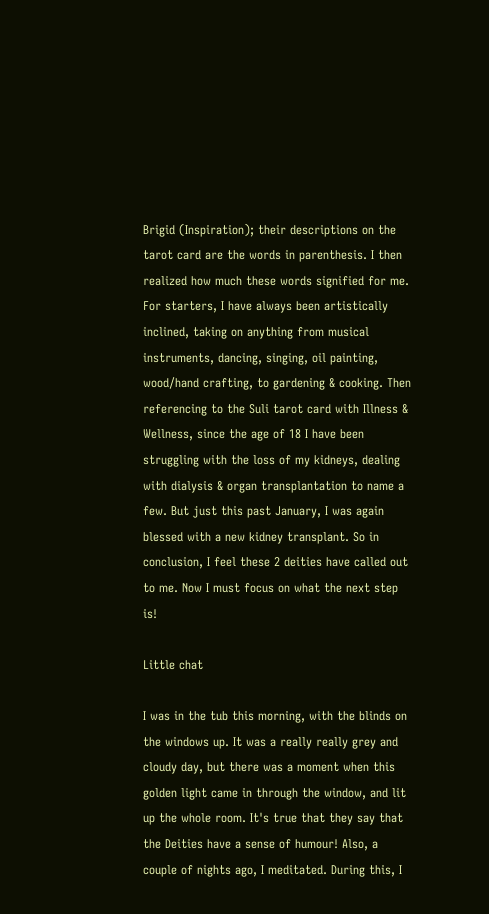Brigid (Inspiration); their descriptions on the tarot card are the words in parenthesis. I then realized how much these words signified for me. For starters, I have always been artistically inclined, taking on anything from musical instruments, dancing, singing, oil painting, wood/hand crafting, to gardening & cooking. Then referencing to the Suli tarot card with Illness & Wellness, since the age of 18 I have been struggling with the loss of my kidneys, dealing with dialysis & organ transplantation to name a few. But just this past January, I was again blessed with a new kidney transplant. So in conclusion, I feel these 2 deities have called out to me. Now I must focus on what the next step is!

Little chat

I was in the tub this morning, with the blinds on the windows up. It was a really really grey and cloudy day, but there was a moment when this golden light came in through the window, and lit up the whole room. It's true that they say that the Deities have a sense of humour! Also, a couple of nights ago, I meditated. During this, I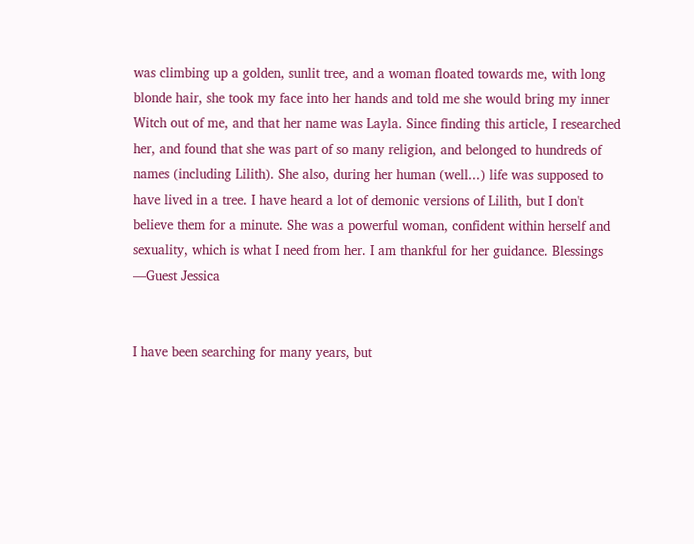was climbing up a golden, sunlit tree, and a woman floated towards me, with long blonde hair, she took my face into her hands and told me she would bring my inner Witch out of me, and that her name was Layla. Since finding this article, I researched her, and found that she was part of so many religion, and belonged to hundreds of names (including Lilith). She also, during her human (well...) life was supposed to have lived in a tree. I have heard a lot of demonic versions of Lilith, but I don't believe them for a minute. She was a powerful woman, confident within herself and sexuality, which is what I need from her. I am thankful for her guidance. Blessings
—Guest Jessica


I have been searching for many years, but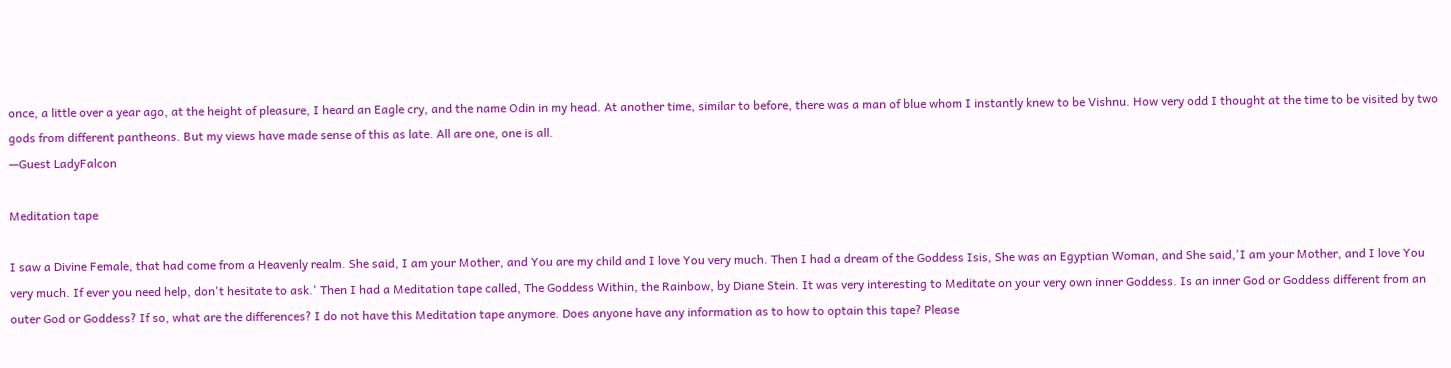once, a little over a year ago, at the height of pleasure, I heard an Eagle cry, and the name Odin in my head. At another time, similar to before, there was a man of blue whom I instantly knew to be Vishnu. How very odd I thought at the time to be visited by two gods from different pantheons. But my views have made sense of this as late. All are one, one is all.
—Guest LadyFalcon

Meditation tape

I saw a Divine Female, that had come from a Heavenly realm. She said, I am your Mother, and You are my child and I love You very much. Then I had a dream of the Goddess Isis, She was an Egyptian Woman, and She said,'I am your Mother, and I love You very much. If ever you need help, don't hesitate to ask.' Then I had a Meditation tape called, The Goddess Within, the Rainbow, by Diane Stein. It was very interesting to Meditate on your very own inner Goddess. Is an inner God or Goddess different from an outer God or Goddess? If so, what are the differences? I do not have this Meditation tape anymore. Does anyone have any information as to how to optain this tape? Please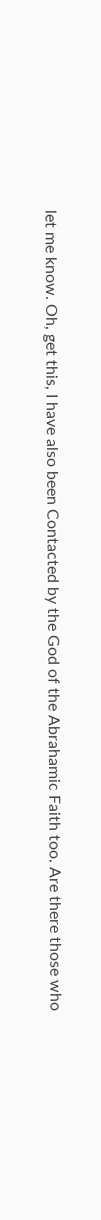let me know. Oh, get this, I have also been Contacted by the God of the Abrahamic Faith too. Are there those who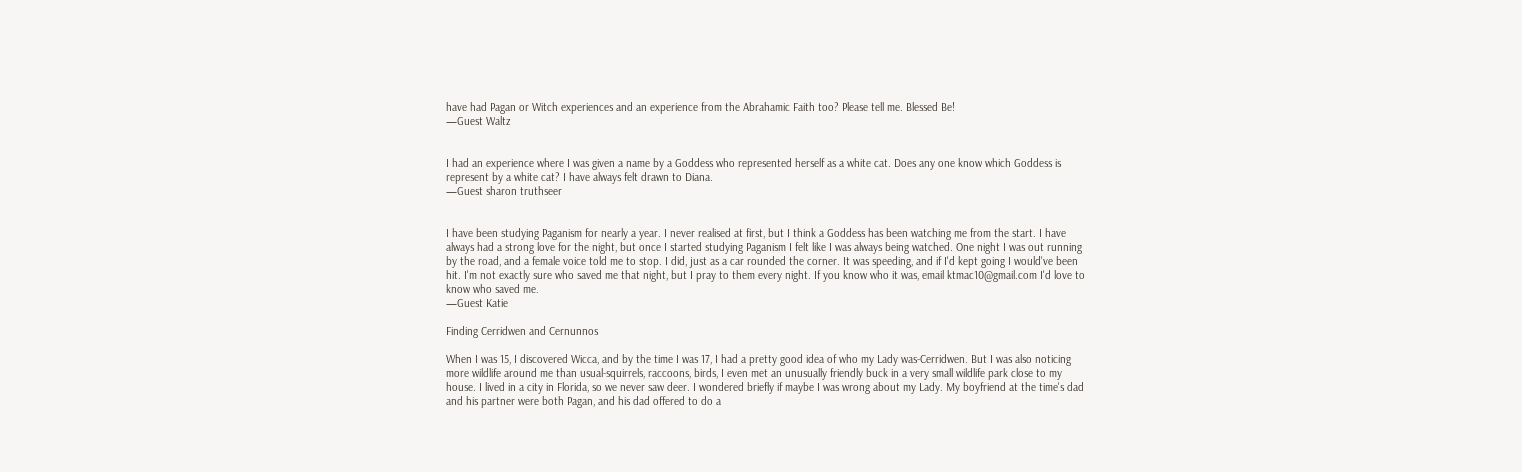have had Pagan or Witch experiences and an experience from the Abrahamic Faith too? Please tell me. Blessed Be!
—Guest Waltz


I had an experience where I was given a name by a Goddess who represented herself as a white cat. Does any one know which Goddess is represent by a white cat? I have always felt drawn to Diana.
—Guest sharon truthseer


I have been studying Paganism for nearly a year. I never realised at first, but I think a Goddess has been watching me from the start. I have always had a strong love for the night, but once I started studying Paganism I felt like I was always being watched. One night I was out running by the road, and a female voice told me to stop. I did, just as a car rounded the corner. It was speeding, and if I'd kept going I would've been hit. I'm not exactly sure who saved me that night, but I pray to them every night. If you know who it was, email ktmac10@gmail.com I'd love to know who saved me.
—Guest Katie

Finding Cerridwen and Cernunnos

When I was 15, I discovered Wicca, and by the time I was 17, I had a pretty good idea of who my Lady was-Cerridwen. But I was also noticing more wildlife around me than usual-squirrels, raccoons, birds, I even met an unusually friendly buck in a very small wildlife park close to my house. I lived in a city in Florida, so we never saw deer. I wondered briefly if maybe I was wrong about my Lady. My boyfriend at the time's dad and his partner were both Pagan, and his dad offered to do a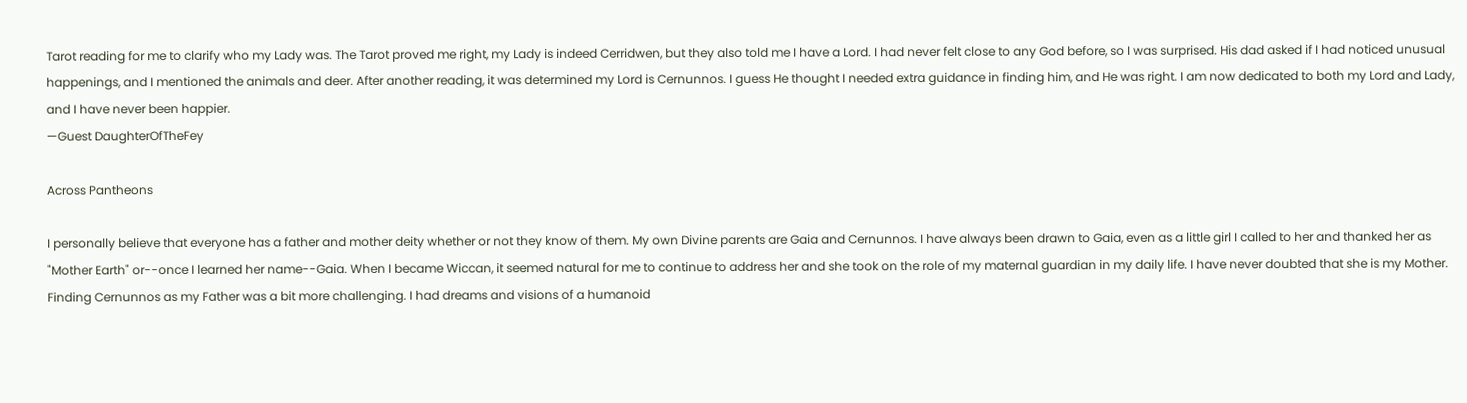Tarot reading for me to clarify who my Lady was. The Tarot proved me right, my Lady is indeed Cerridwen, but they also told me I have a Lord. I had never felt close to any God before, so I was surprised. His dad asked if I had noticed unusual happenings, and I mentioned the animals and deer. After another reading, it was determined my Lord is Cernunnos. I guess He thought I needed extra guidance in finding him, and He was right. I am now dedicated to both my Lord and Lady, and I have never been happier.
—Guest DaughterOfTheFey

Across Pantheons

I personally believe that everyone has a father and mother deity whether or not they know of them. My own Divine parents are Gaia and Cernunnos. I have always been drawn to Gaia, even as a little girl I called to her and thanked her as "Mother Earth" or--once I learned her name--Gaia. When I became Wiccan, it seemed natural for me to continue to address her and she took on the role of my maternal guardian in my daily life. I have never doubted that she is my Mother. Finding Cernunnos as my Father was a bit more challenging. I had dreams and visions of a humanoid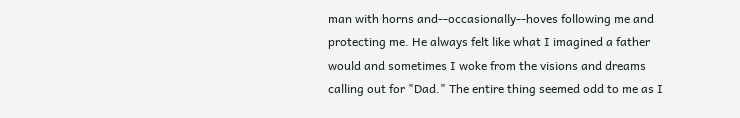man with horns and--occasionally--hoves following me and protecting me. He always felt like what I imagined a father would and sometimes I woke from the visions and dreams calling out for "Dad." The entire thing seemed odd to me as I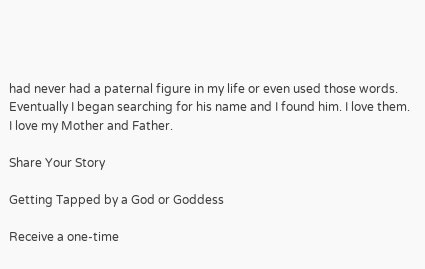had never had a paternal figure in my life or even used those words. Eventually I began searching for his name and I found him. I love them. I love my Mother and Father.

Share Your Story

Getting Tapped by a God or Goddess

Receive a one-time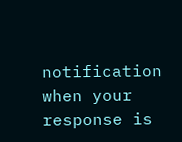notification when your response is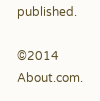published.

©2014 About.com.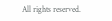All rights reserved.